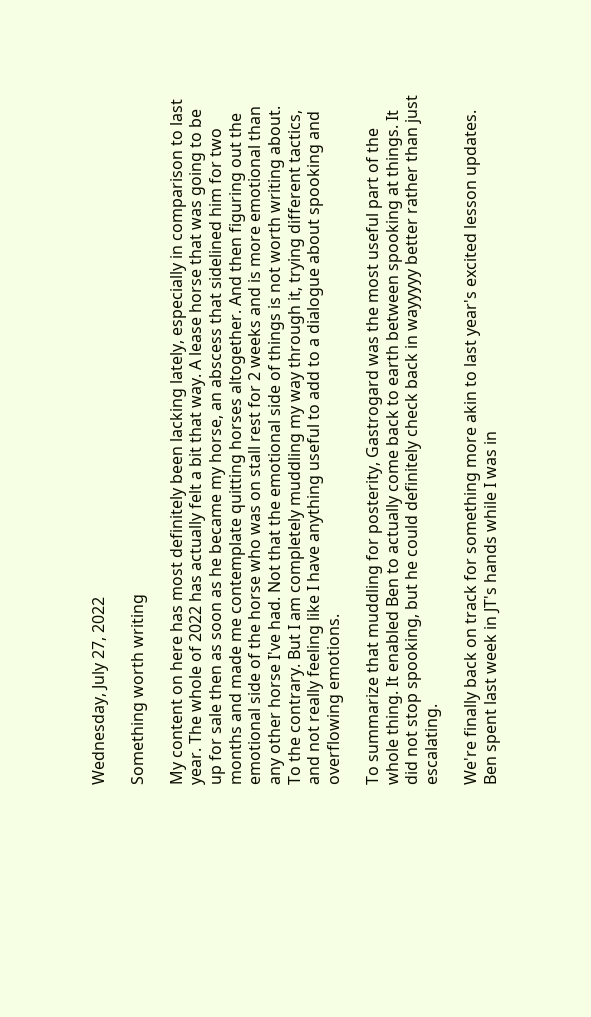Wednesday, July 27, 2022

Something worth writing

My content on here has most definitely been lacking lately, especially in comparison to last year. The whole of 2022 has actually felt a bit that way. A lease horse that was going to be up for sale then as soon as he became my horse, an abscess that sidelined him for two months and made me contemplate quitting horses altogether. And then figuring out the emotional side of the horse who was on stall rest for 2 weeks and is more emotional than any other horse I've had. Not that the emotional side of things is not worth writing about. To the contrary. But I am completely muddling my way through it, trying different tactics, and not really feeling like I have anything useful to add to a dialogue about spooking and overflowing emotions.

To summarize that muddling for posterity, Gastrogard was the most useful part of the whole thing. It enabled Ben to actually come back to earth between spooking at things. It did not stop spooking, but he could definitely check back in wayyyyy better rather than just escalating.

We're finally back on track for something more akin to last year's excited lesson updates. Ben spent last week in JT's hands while I was in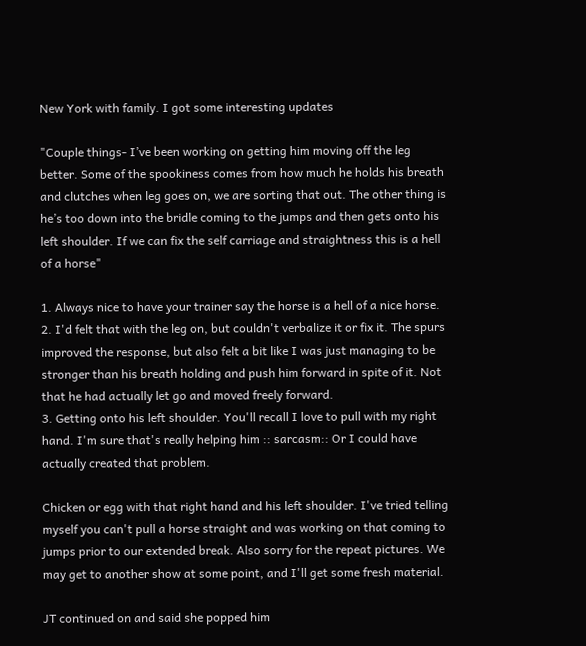New York with family. I got some interesting updates

"Couple things- I’ve been working on getting him moving off the leg better. Some of the spookiness comes from how much he holds his breath and clutches when leg goes on, we are sorting that out. The other thing is he’s too down into the bridle coming to the jumps and then gets onto his left shoulder. If we can fix the self carriage and straightness this is a hell of a horse"

1. Always nice to have your trainer say the horse is a hell of a nice horse.
2. I'd felt that with the leg on, but couldn't verbalize it or fix it. The spurs improved the response, but also felt a bit like I was just managing to be stronger than his breath holding and push him forward in spite of it. Not that he had actually let go and moved freely forward.
3. Getting onto his left shoulder. You'll recall I love to pull with my right hand. I'm sure that's really helping him :: sarcasm:: Or I could have actually created that problem.

Chicken or egg with that right hand and his left shoulder. I've tried telling myself you can't pull a horse straight and was working on that coming to jumps prior to our extended break. Also sorry for the repeat pictures. We may get to another show at some point, and I'll get some fresh material.

JT continued on and said she popped him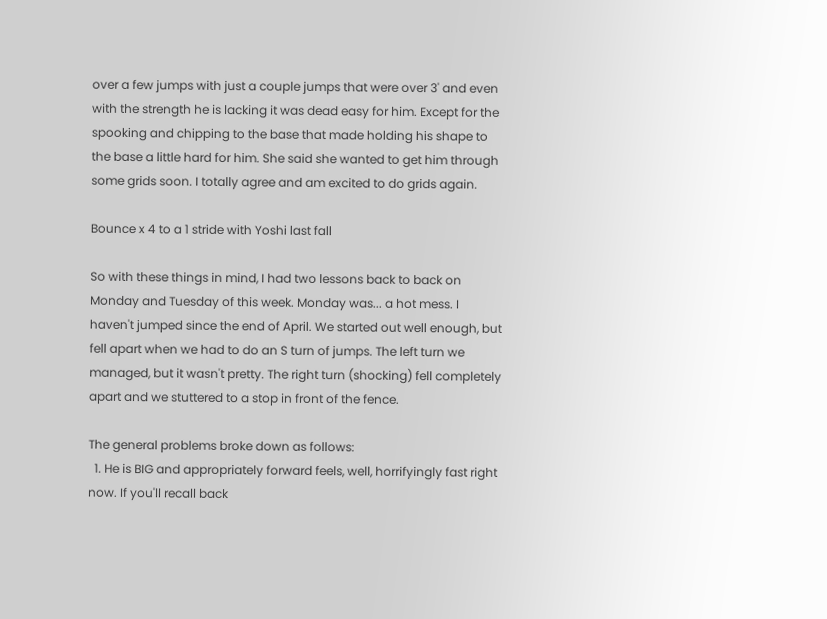over a few jumps with just a couple jumps that were over 3' and even with the strength he is lacking it was dead easy for him. Except for the spooking and chipping to the base that made holding his shape to the base a little hard for him. She said she wanted to get him through some grids soon. I totally agree and am excited to do grids again.

Bounce x 4 to a 1 stride with Yoshi last fall

So with these things in mind, I had two lessons back to back on Monday and Tuesday of this week. Monday was... a hot mess. I haven't jumped since the end of April. We started out well enough, but fell apart when we had to do an S turn of jumps. The left turn we managed, but it wasn't pretty. The right turn (shocking) fell completely apart and we stuttered to a stop in front of the fence.

The general problems broke down as follows:
  1. He is BIG and appropriately forward feels, well, horrifyingly fast right now. If you'll recall back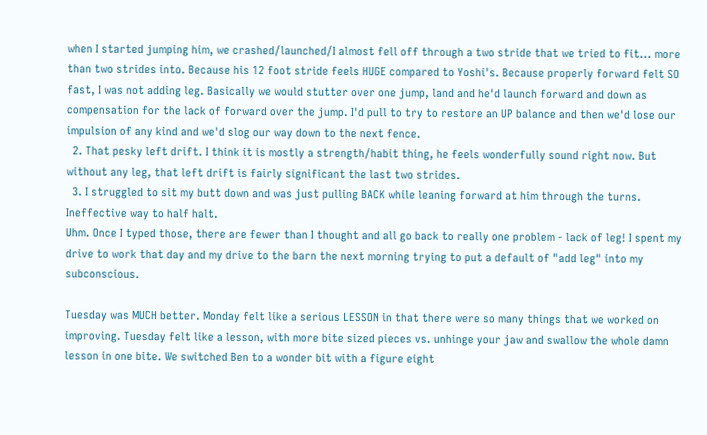when I started jumping him, we crashed/launched/I almost fell off through a two stride that we tried to fit... more than two strides into. Because his 12 foot stride feels HUGE compared to Yoshi's. Because properly forward felt SO fast, I was not adding leg. Basically we would stutter over one jump, land and he'd launch forward and down as compensation for the lack of forward over the jump. I'd pull to try to restore an UP balance and then we'd lose our impulsion of any kind and we'd slog our way down to the next fence.
  2. That pesky left drift. I think it is mostly a strength/habit thing, he feels wonderfully sound right now. But without any leg, that left drift is fairly significant the last two strides.
  3. I struggled to sit my butt down and was just pulling BACK while leaning forward at him through the turns. Ineffective way to half halt.
Uhm. Once I typed those, there are fewer than I thought and all go back to really one problem - lack of leg! I spent my drive to work that day and my drive to the barn the next morning trying to put a default of "add leg" into my subconscious.

Tuesday was MUCH better. Monday felt like a serious LESSON in that there were so many things that we worked on improving. Tuesday felt like a lesson, with more bite sized pieces vs. unhinge your jaw and swallow the whole damn lesson in one bite. We switched Ben to a wonder bit with a figure eight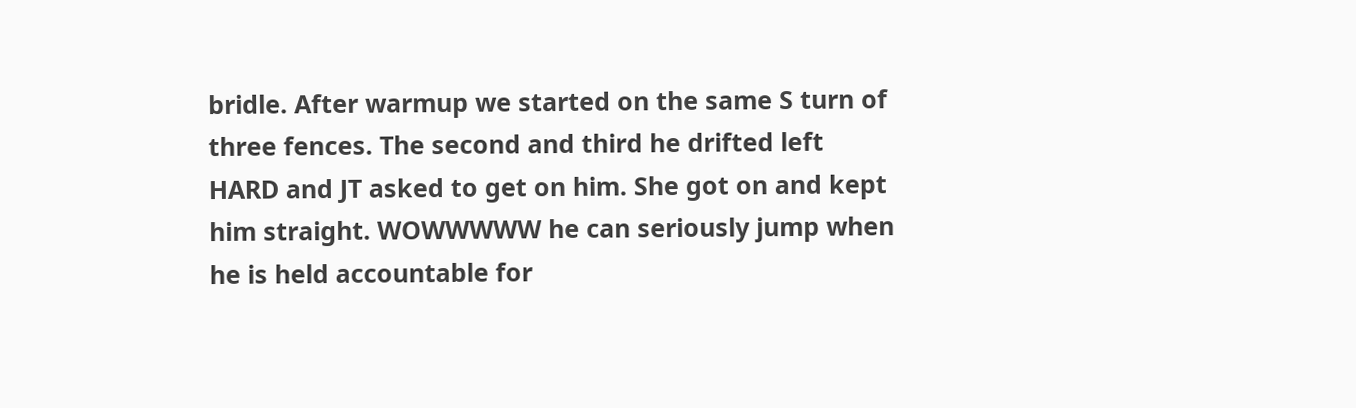bridle. After warmup we started on the same S turn of three fences. The second and third he drifted left HARD and JT asked to get on him. She got on and kept him straight. WOWWWWW he can seriously jump when he is held accountable for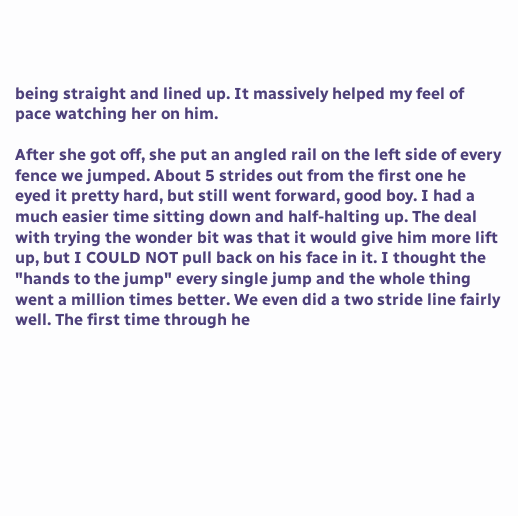being straight and lined up. It massively helped my feel of pace watching her on him.

After she got off, she put an angled rail on the left side of every fence we jumped. About 5 strides out from the first one he eyed it pretty hard, but still went forward, good boy. I had a much easier time sitting down and half-halting up. The deal with trying the wonder bit was that it would give him more lift up, but I COULD NOT pull back on his face in it. I thought the "hands to the jump" every single jump and the whole thing went a million times better. We even did a two stride line fairly well. The first time through he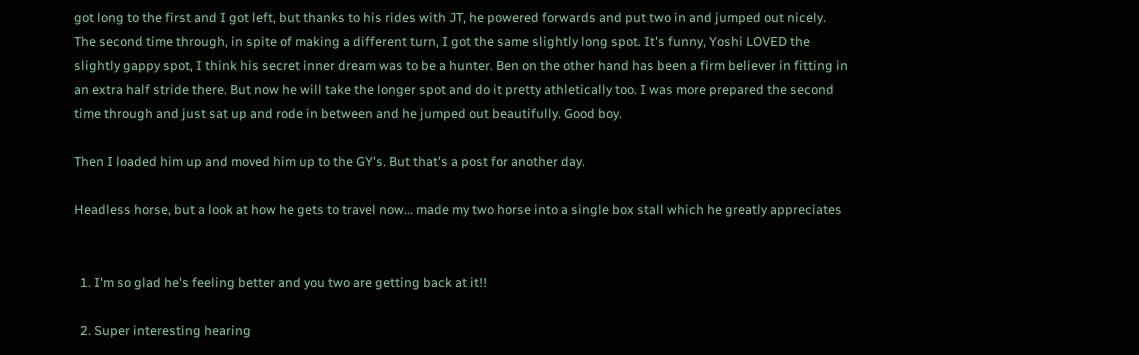got long to the first and I got left, but thanks to his rides with JT, he powered forwards and put two in and jumped out nicely. The second time through, in spite of making a different turn, I got the same slightly long spot. It's funny, Yoshi LOVED the slightly gappy spot, I think his secret inner dream was to be a hunter. Ben on the other hand has been a firm believer in fitting in an extra half stride there. But now he will take the longer spot and do it pretty athletically too. I was more prepared the second time through and just sat up and rode in between and he jumped out beautifully. Good boy.

Then I loaded him up and moved him up to the GY's. But that's a post for another day.

Headless horse, but a look at how he gets to travel now... made my two horse into a single box stall which he greatly appreciates


  1. I'm so glad he's feeling better and you two are getting back at it!!

  2. Super interesting hearing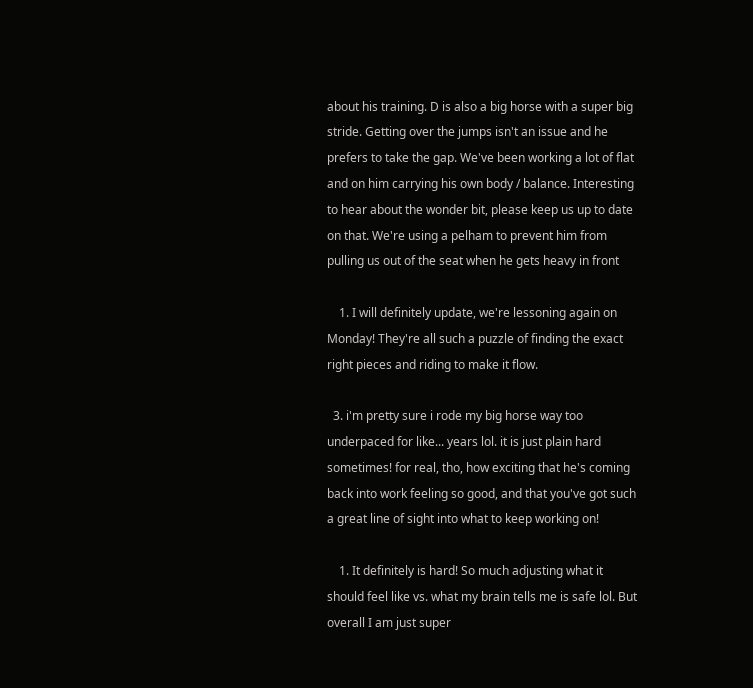about his training. D is also a big horse with a super big stride. Getting over the jumps isn't an issue and he prefers to take the gap. We've been working a lot of flat and on him carrying his own body / balance. Interesting to hear about the wonder bit, please keep us up to date on that. We're using a pelham to prevent him from pulling us out of the seat when he gets heavy in front

    1. I will definitely update, we're lessoning again on Monday! They're all such a puzzle of finding the exact right pieces and riding to make it flow.

  3. i'm pretty sure i rode my big horse way too underpaced for like... years lol. it is just plain hard sometimes! for real, tho, how exciting that he's coming back into work feeling so good, and that you've got such a great line of sight into what to keep working on!

    1. It definitely is hard! So much adjusting what it should feel like vs. what my brain tells me is safe lol. But overall I am just super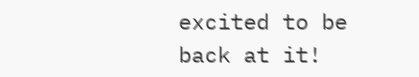excited to be back at it!